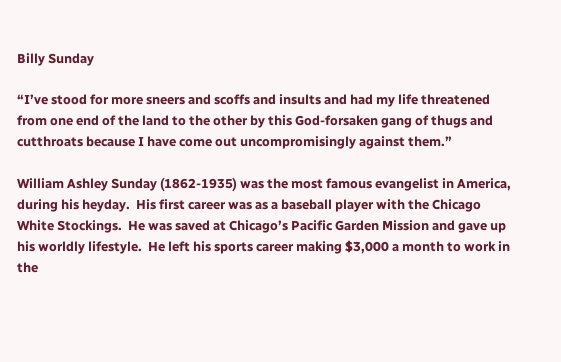Billy Sunday

“I’ve stood for more sneers and scoffs and insults and had my life threatened from one end of the land to the other by this God-forsaken gang of thugs and cutthroats because I have come out uncompromisingly against them.”

William Ashley Sunday (1862-1935) was the most famous evangelist in America, during his heyday.  His first career was as a baseball player with the Chicago White Stockings.  He was saved at Chicago’s Pacific Garden Mission and gave up his worldly lifestyle.  He left his sports career making $3,000 a month to work in the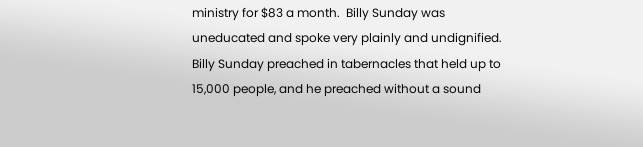ministry for $83 a month.  Billy Sunday was uneducated and spoke very plainly and undignified.  Billy Sunday preached in tabernacles that held up to 15,000 people, and he preached without a sound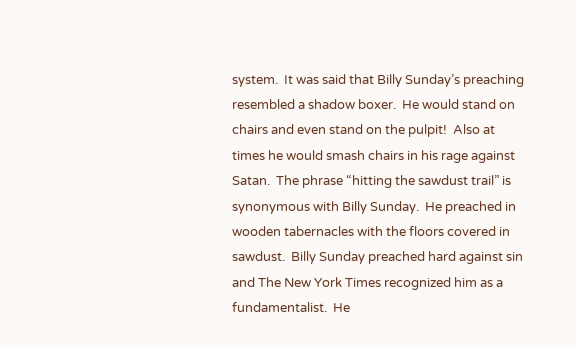system.  It was said that Billy Sunday’s preaching resembled a shadow boxer.  He would stand on chairs and even stand on the pulpit!  Also at times he would smash chairs in his rage against Satan.  The phrase “hitting the sawdust trail” is synonymous with Billy Sunday.  He preached in wooden tabernacles with the floors covered in sawdust.  Billy Sunday preached hard against sin and The New York Times recognized him as a fundamentalist.  He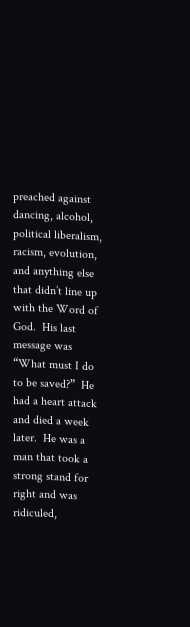preached against dancing, alcohol, political liberalism, racism, evolution, and anything else that didn’t line up with the Word of God.  His last message was “What must I do to be saved?”  He had a heart attack and died a week later.  He was a man that took a strong stand for right and was ridiculed,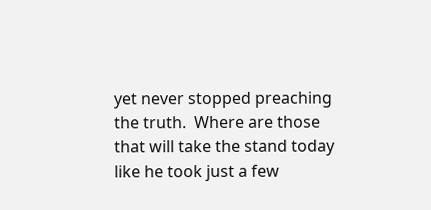yet never stopped preaching the truth.  Where are those that will take the stand today like he took just a few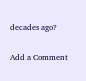decades ago?


Add a Comment